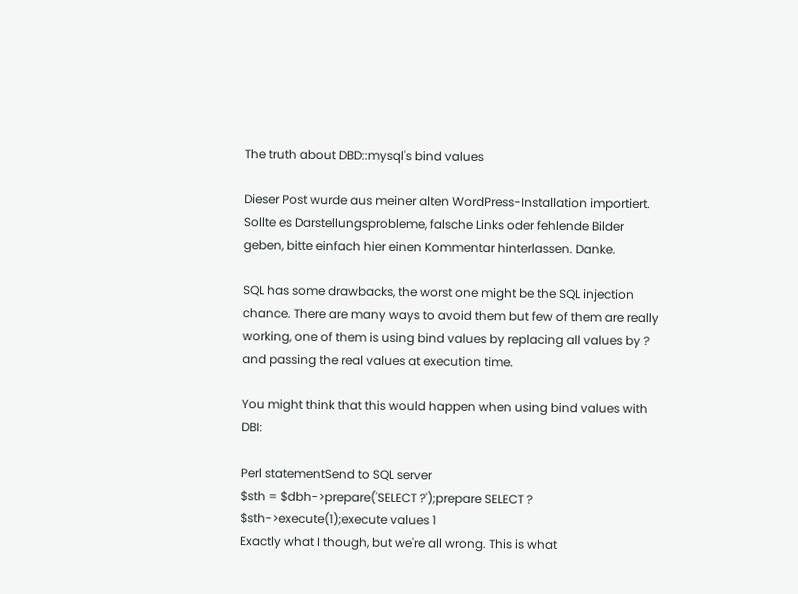The truth about DBD::mysql's bind values

Dieser Post wurde aus meiner alten WordPress-Installation importiert. Sollte es Darstellungsprobleme, falsche Links oder fehlende Bilder geben, bitte einfach hier einen Kommentar hinterlassen. Danke.

SQL has some drawbacks, the worst one might be the SQL injection chance. There are many ways to avoid them but few of them are really working, one of them is using bind values by replacing all values by ? and passing the real values at execution time.

You might think that this would happen when using bind values with DBI:

Perl statementSend to SQL server
$sth = $dbh->prepare('SELECT ?');prepare SELECT ?
$sth->execute(1);execute values 1
Exactly what I though, but we're all wrong. This is what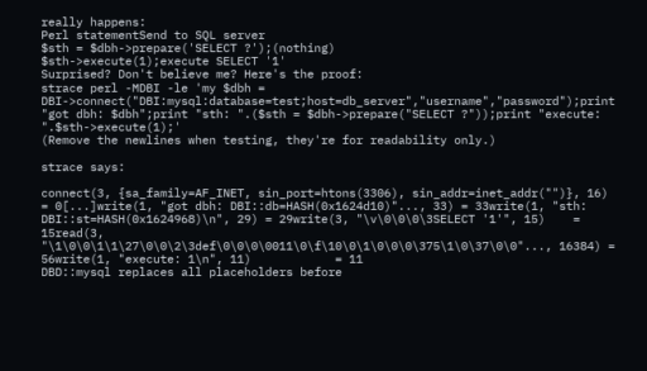really happens:
Perl statementSend to SQL server
$sth = $dbh->prepare('SELECT ?');(nothing)
$sth->execute(1);execute SELECT '1'
Surprised? Don't believe me? Here's the proof:
strace perl -MDBI -le 'my $dbh = DBI->connect("DBI:mysql:database=test;host=db_server","username","password");print "got dbh: $dbh";print "sth: ".($sth = $dbh->prepare("SELECT ?"));print "execute: ".$sth->execute(1);'
(Remove the newlines when testing, they're for readability only.)

strace says:

connect(3, {sa_family=AF_INET, sin_port=htons(3306), sin_addr=inet_addr("")}, 16) = 0[...]write(1, "got dbh: DBI::db=HASH(0x1624d10)"..., 33) = 33write(1, "sth: DBI::st=HASH(0x1624968)\n", 29) = 29write(3, "\v\0\0\0\3SELECT '1'", 15)    = 15read(3, "\1\0\0\1\1\27\0\0\2\3def\0\0\0\0011\0\f\10\0\1\0\0\0\375\1\0\37\0\0"..., 16384) = 56write(1, "execute: 1\n", 11)            = 11
DBD::mysql replaces all placeholders before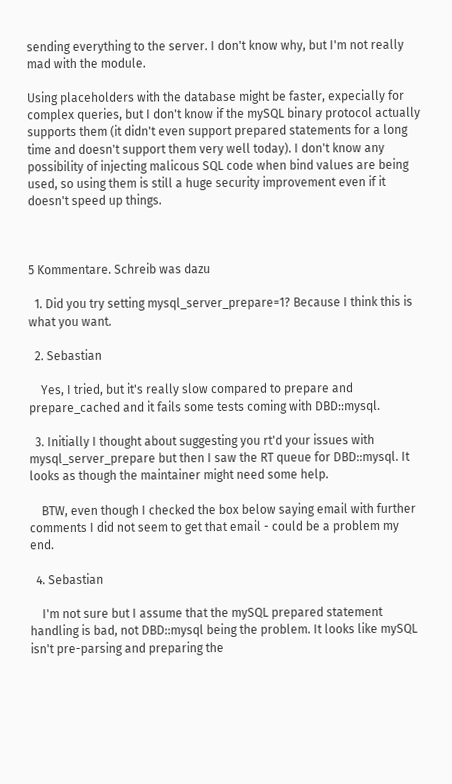sending everything to the server. I don't know why, but I'm not really mad with the module.

Using placeholders with the database might be faster, expecially for complex queries, but I don't know if the mySQL binary protocol actually supports them (it didn't even support prepared statements for a long time and doesn't support them very well today). I don't know any possibility of injecting malicous SQL code when bind values are being used, so using them is still a huge security improvement even if it doesn't speed up things.



5 Kommentare. Schreib was dazu

  1. Did you try setting mysql_server_prepare=1? Because I think this is what you want.

  2. Sebastian

    Yes, I tried, but it's really slow compared to prepare and prepare_cached and it fails some tests coming with DBD::mysql.

  3. Initially I thought about suggesting you rt'd your issues with mysql_server_prepare but then I saw the RT queue for DBD::mysql. It looks as though the maintainer might need some help.

    BTW, even though I checked the box below saying email with further comments I did not seem to get that email - could be a problem my end.

  4. Sebastian

    I'm not sure but I assume that the mySQL prepared statement handling is bad, not DBD::mysql being the problem. It looks like mySQL isn't pre-parsing and preparing the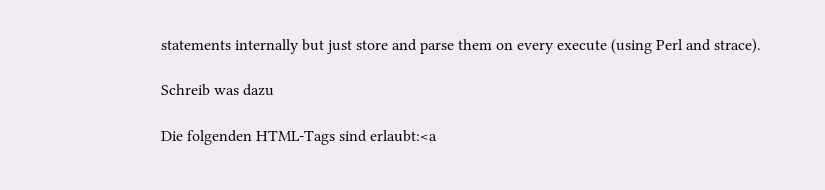statements internally but just store and parse them on every execute (using Perl and strace).

Schreib was dazu

Die folgenden HTML-Tags sind erlaubt:<a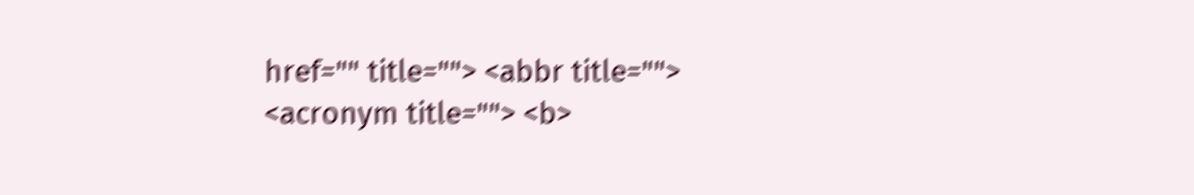href="" title=""> <abbr title=""> <acronym title=""> <b>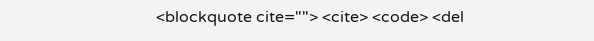<blockquote cite=""> <cite> <code> <del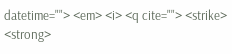datetime=""> <em> <i> <q cite=""> <strike> <strong>